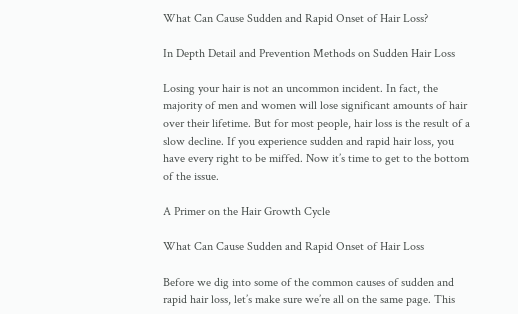What Can Cause Sudden and Rapid Onset of Hair Loss?

In Depth Detail and Prevention Methods on Sudden Hair Loss

Losing your hair is not an uncommon incident. In fact, the majority of men and women will lose significant amounts of hair over their lifetime. But for most people, hair loss is the result of a slow decline. If you experience sudden and rapid hair loss, you have every right to be miffed. Now it’s time to get to the bottom of the issue.

A Primer on the Hair Growth Cycle

What Can Cause Sudden and Rapid Onset of Hair Loss

Before we dig into some of the common causes of sudden and rapid hair loss, let’s make sure we’re all on the same page. This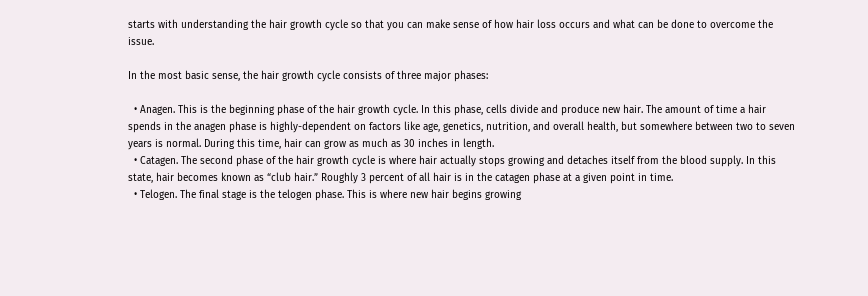starts with understanding the hair growth cycle so that you can make sense of how hair loss occurs and what can be done to overcome the issue.

In the most basic sense, the hair growth cycle consists of three major phases:

  • Anagen. This is the beginning phase of the hair growth cycle. In this phase, cells divide and produce new hair. The amount of time a hair spends in the anagen phase is highly-dependent on factors like age, genetics, nutrition, and overall health, but somewhere between two to seven years is normal. During this time, hair can grow as much as 30 inches in length.
  • Catagen. The second phase of the hair growth cycle is where hair actually stops growing and detaches itself from the blood supply. In this state, hair becomes known as “club hair.” Roughly 3 percent of all hair is in the catagen phase at a given point in time.
  • Telogen. The final stage is the telogen phase. This is where new hair begins growing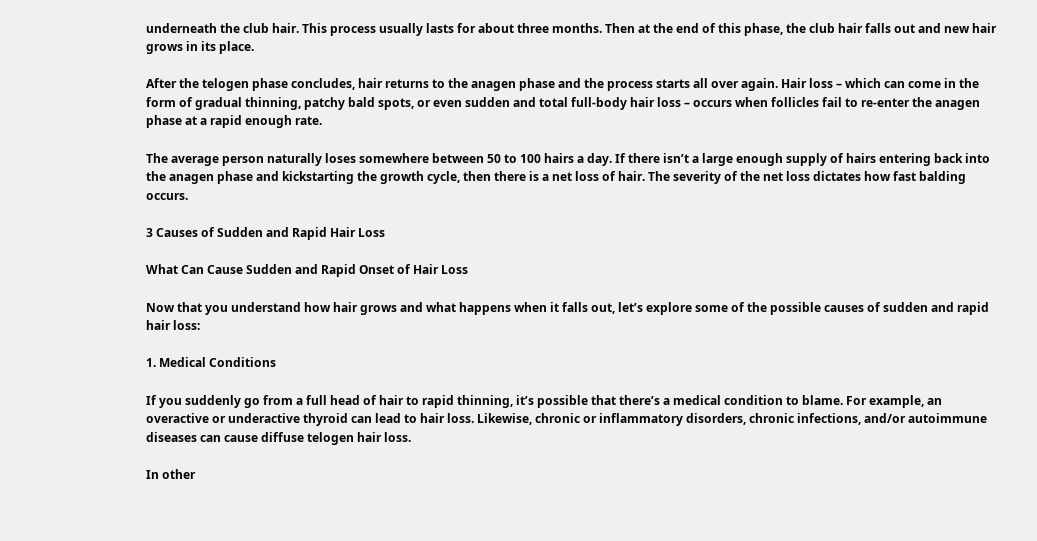underneath the club hair. This process usually lasts for about three months. Then at the end of this phase, the club hair falls out and new hair grows in its place.

After the telogen phase concludes, hair returns to the anagen phase and the process starts all over again. Hair loss – which can come in the form of gradual thinning, patchy bald spots, or even sudden and total full-body hair loss – occurs when follicles fail to re-enter the anagen phase at a rapid enough rate.

The average person naturally loses somewhere between 50 to 100 hairs a day. If there isn’t a large enough supply of hairs entering back into the anagen phase and kickstarting the growth cycle, then there is a net loss of hair. The severity of the net loss dictates how fast balding occurs.

3 Causes of Sudden and Rapid Hair Loss

What Can Cause Sudden and Rapid Onset of Hair Loss

Now that you understand how hair grows and what happens when it falls out, let’s explore some of the possible causes of sudden and rapid hair loss:

1. Medical Conditions

If you suddenly go from a full head of hair to rapid thinning, it’s possible that there’s a medical condition to blame. For example, an overactive or underactive thyroid can lead to hair loss. Likewise, chronic or inflammatory disorders, chronic infections, and/or autoimmune diseases can cause diffuse telogen hair loss.

In other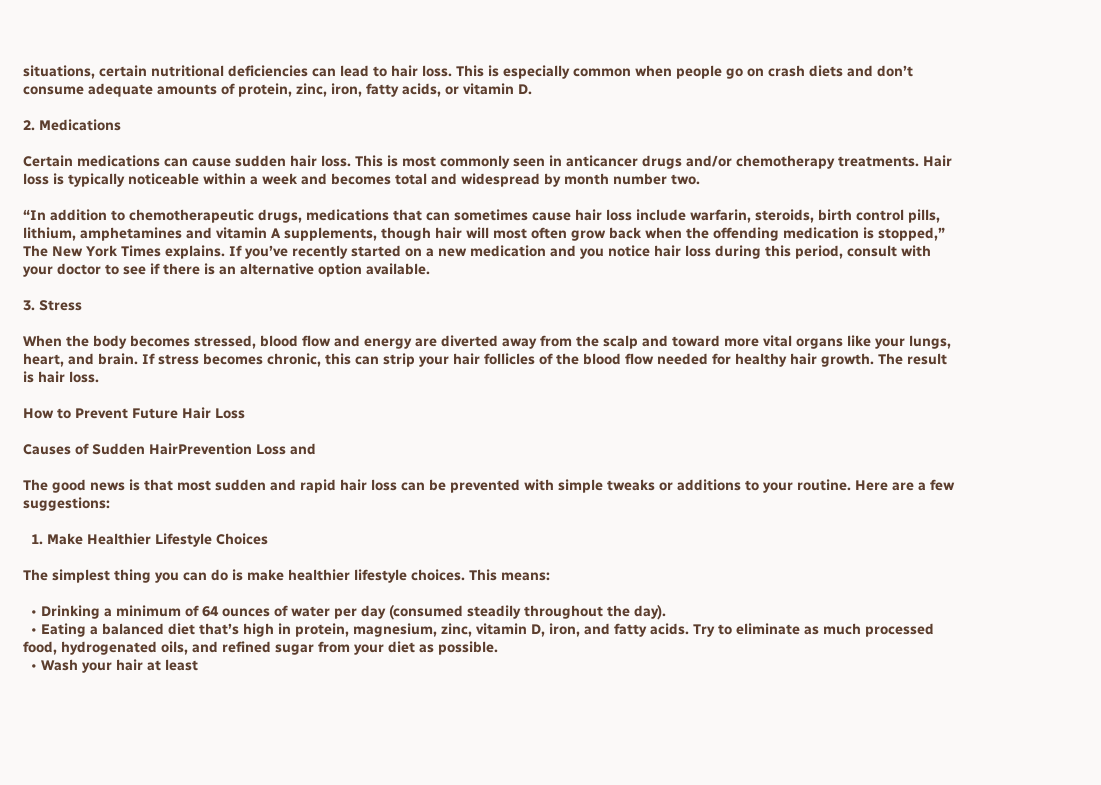situations, certain nutritional deficiencies can lead to hair loss. This is especially common when people go on crash diets and don’t consume adequate amounts of protein, zinc, iron, fatty acids, or vitamin D.

2. Medications

Certain medications can cause sudden hair loss. This is most commonly seen in anticancer drugs and/or chemotherapy treatments. Hair loss is typically noticeable within a week and becomes total and widespread by month number two.

“In addition to chemotherapeutic drugs, medications that can sometimes cause hair loss include warfarin, steroids, birth control pills, lithium, amphetamines and vitamin A supplements, though hair will most often grow back when the offending medication is stopped,” The New York Times explains. If you’ve recently started on a new medication and you notice hair loss during this period, consult with your doctor to see if there is an alternative option available.

3. Stress

When the body becomes stressed, blood flow and energy are diverted away from the scalp and toward more vital organs like your lungs, heart, and brain. If stress becomes chronic, this can strip your hair follicles of the blood flow needed for healthy hair growth. The result is hair loss.

How to Prevent Future Hair Loss

Causes of Sudden HairPrevention Loss and

The good news is that most sudden and rapid hair loss can be prevented with simple tweaks or additions to your routine. Here are a few suggestions:

  1. Make Healthier Lifestyle Choices

The simplest thing you can do is make healthier lifestyle choices. This means:

  • Drinking a minimum of 64 ounces of water per day (consumed steadily throughout the day).
  • Eating a balanced diet that’s high in protein, magnesium, zinc, vitamin D, iron, and fatty acids. Try to eliminate as much processed food, hydrogenated oils, and refined sugar from your diet as possible.
  • Wash your hair at least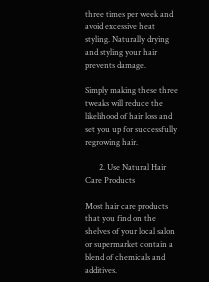three times per week and avoid excessive heat styling. Naturally drying and styling your hair prevents damage.

Simply making these three tweaks will reduce the likelihood of hair loss and set you up for successfully regrowing hair.

       2. Use Natural Hair Care Products

Most hair care products that you find on the shelves of your local salon or supermarket contain a blend of chemicals and additives.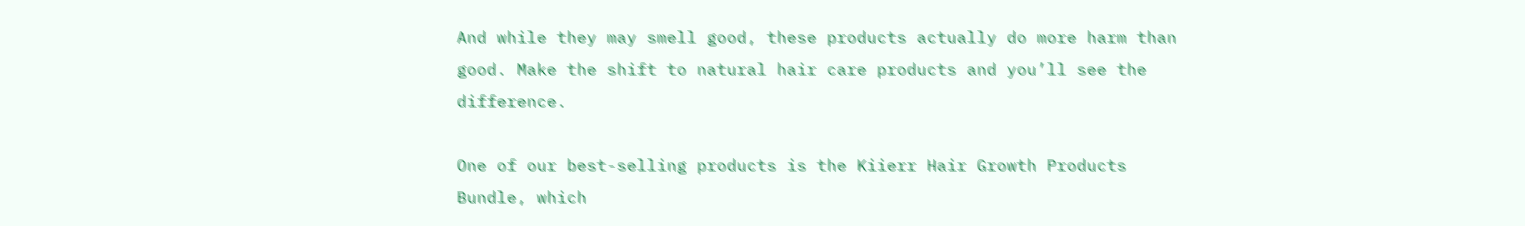And while they may smell good, these products actually do more harm than good. Make the shift to natural hair care products and you’ll see the difference.

One of our best-selling products is the Kiierr Hair Growth Products Bundle, which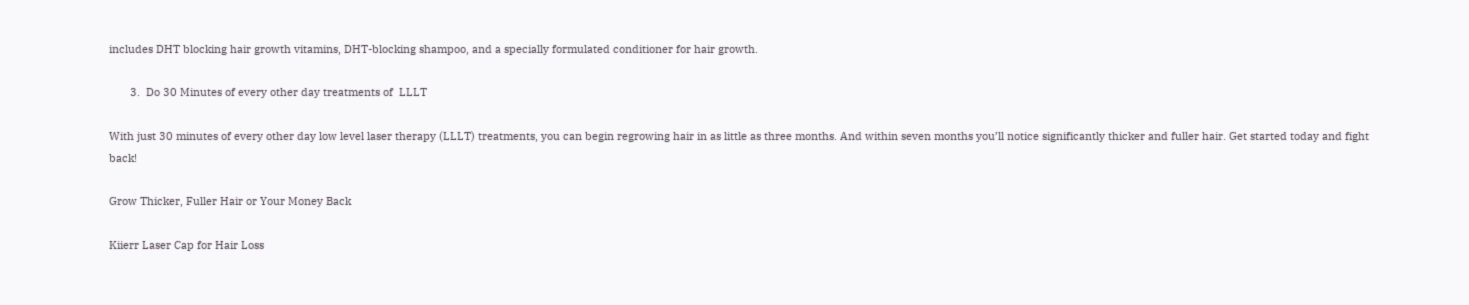includes DHT blocking hair growth vitamins, DHT-blocking shampoo, and a specially formulated conditioner for hair growth.

       3.  Do 30 Minutes of every other day treatments of  LLLT

With just 30 minutes of every other day low level laser therapy (LLLT) treatments, you can begin regrowing hair in as little as three months. And within seven months you’ll notice significantly thicker and fuller hair. Get started today and fight back!

Grow Thicker, Fuller Hair or Your Money Back

Kiierr Laser Cap for Hair Loss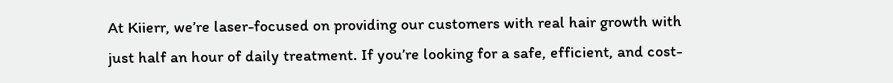At Kiierr, we’re laser-focused on providing our customers with real hair growth with just half an hour of daily treatment. If you’re looking for a safe, efficient, and cost-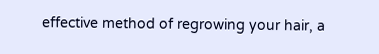effective method of regrowing your hair, a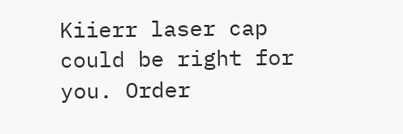Kiierr laser cap could be right for you. Order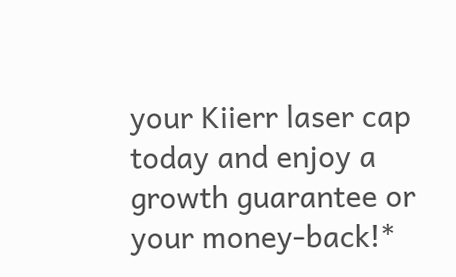your Kiierr laser cap today and enjoy a growth guarantee or your money-back!*